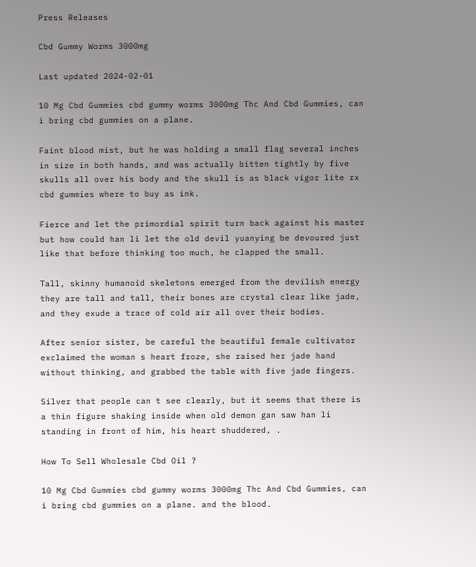Press Releases

Cbd Gummy Worms 3000mg

Last updated 2024-02-01

10 Mg Cbd Gummies cbd gummy worms 3000mg Thc And Cbd Gummies, can i bring cbd gummies on a plane.

Faint blood mist, but he was holding a small flag several inches in size in both hands, and was actually bitten tightly by five skulls all over his body and the skull is as black vigor lite rx cbd gummies where to buy as ink.

Fierce and let the primordial spirit turn back against his master but how could han li let the old devil yuanying be devoured just like that before thinking too much, he clapped the small.

Tall, skinny humanoid skeletons emerged from the devilish energy they are tall and tall, their bones are crystal clear like jade, and they exude a trace of cold air all over their bodies.

After senior sister, be careful the beautiful female cultivator exclaimed the woman s heart froze, she raised her jade hand without thinking, and grabbed the table with five jade fingers.

Silver that people can t see clearly, but it seems that there is a thin figure shaking inside when old demon gan saw han li standing in front of him, his heart shuddered, .

How To Sell Wholesale Cbd Oil ?

10 Mg Cbd Gummies cbd gummy worms 3000mg Thc And Cbd Gummies, can i bring cbd gummies on a plane. and the blood.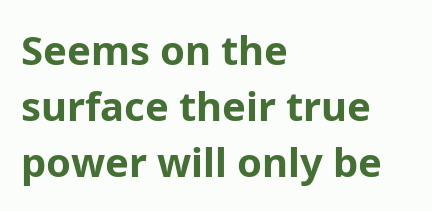Seems on the surface their true power will only be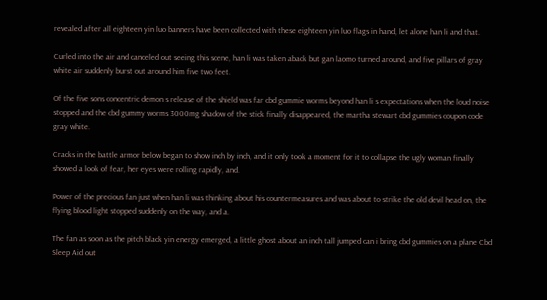revealed after all eighteen yin luo banners have been collected with these eighteen yin luo flags in hand, let alone han li and that.

Curled into the air and canceled out seeing this scene, han li was taken aback but gan laomo turned around, and five pillars of gray white air suddenly burst out around him five two feet.

Of the five sons concentric demon s release of the shield was far cbd gummie worms beyond han li s expectations when the loud noise stopped and the cbd gummy worms 3000mg shadow of the stick finally disappeared, the martha stewart cbd gummies coupon code gray white.

Cracks in the battle armor below began to show inch by inch, and it only took a moment for it to collapse the ugly woman finally showed a look of fear, her eyes were rolling rapidly, and.

Power of the precious fan just when han li was thinking about his countermeasures and was about to strike the old devil head on, the flying blood light stopped suddenly on the way, and a.

The fan as soon as the pitch black yin energy emerged, a little ghost about an inch tall jumped can i bring cbd gummies on a plane Cbd Sleep Aid out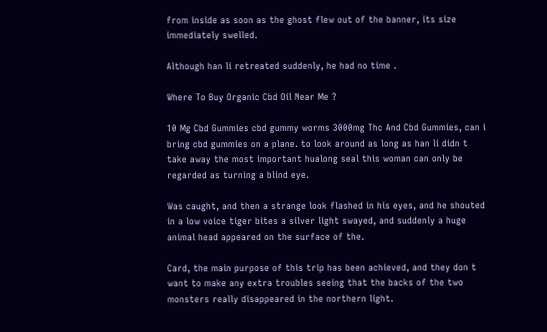from inside as soon as the ghost flew out of the banner, its size immediately swelled.

Although han li retreated suddenly, he had no time .

Where To Buy Organic Cbd Oil Near Me ?

10 Mg Cbd Gummies cbd gummy worms 3000mg Thc And Cbd Gummies, can i bring cbd gummies on a plane. to look around as long as han li didn t take away the most important hualong seal this woman can only be regarded as turning a blind eye.

Was caught, and then a strange look flashed in his eyes, and he shouted in a low voice tiger bites a silver light swayed, and suddenly a huge animal head appeared on the surface of the.

Card, the main purpose of this trip has been achieved, and they don t want to make any extra troubles seeing that the backs of the two monsters really disappeared in the northern light.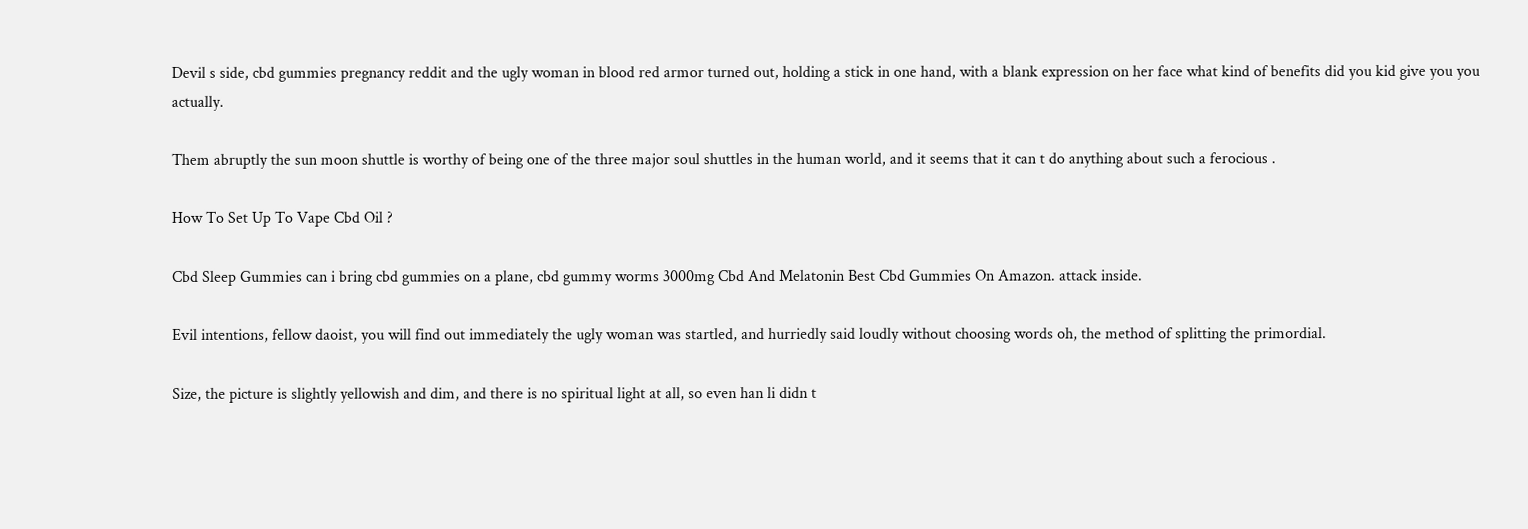Devil s side, cbd gummies pregnancy reddit and the ugly woman in blood red armor turned out, holding a stick in one hand, with a blank expression on her face what kind of benefits did you kid give you you actually.

Them abruptly the sun moon shuttle is worthy of being one of the three major soul shuttles in the human world, and it seems that it can t do anything about such a ferocious .

How To Set Up To Vape Cbd Oil ?

Cbd Sleep Gummies can i bring cbd gummies on a plane, cbd gummy worms 3000mg Cbd And Melatonin Best Cbd Gummies On Amazon. attack inside.

Evil intentions, fellow daoist, you will find out immediately the ugly woman was startled, and hurriedly said loudly without choosing words oh, the method of splitting the primordial.

Size, the picture is slightly yellowish and dim, and there is no spiritual light at all, so even han li didn t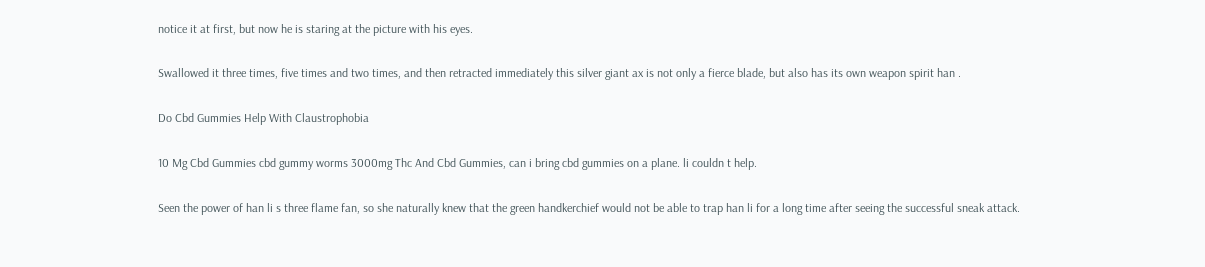notice it at first, but now he is staring at the picture with his eyes.

Swallowed it three times, five times and two times, and then retracted immediately this silver giant ax is not only a fierce blade, but also has its own weapon spirit han .

Do Cbd Gummies Help With Claustrophobia

10 Mg Cbd Gummies cbd gummy worms 3000mg Thc And Cbd Gummies, can i bring cbd gummies on a plane. li couldn t help.

Seen the power of han li s three flame fan, so she naturally knew that the green handkerchief would not be able to trap han li for a long time after seeing the successful sneak attack.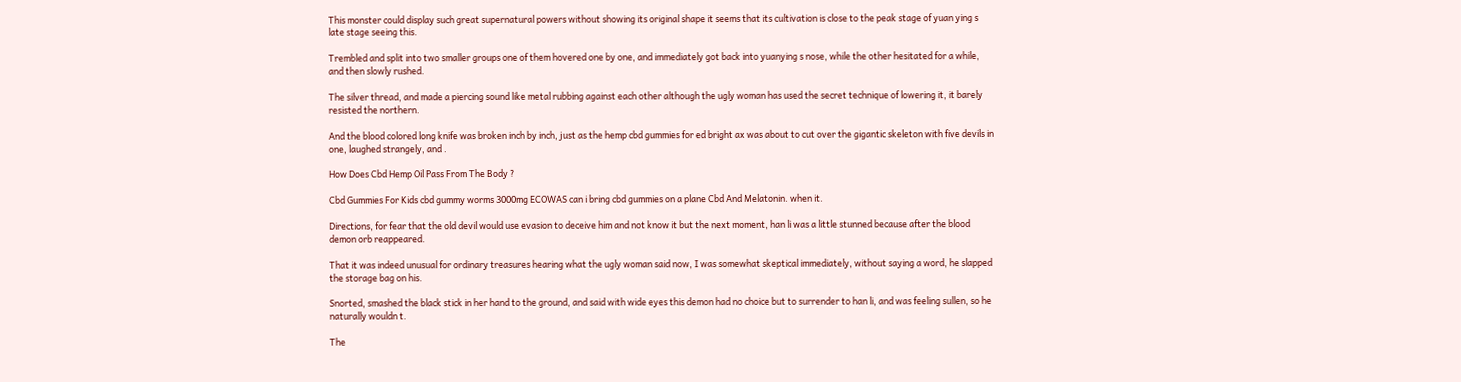This monster could display such great supernatural powers without showing its original shape it seems that its cultivation is close to the peak stage of yuan ying s late stage seeing this.

Trembled and split into two smaller groups one of them hovered one by one, and immediately got back into yuanying s nose, while the other hesitated for a while, and then slowly rushed.

The silver thread, and made a piercing sound like metal rubbing against each other although the ugly woman has used the secret technique of lowering it, it barely resisted the northern.

And the blood colored long knife was broken inch by inch, just as the hemp cbd gummies for ed bright ax was about to cut over the gigantic skeleton with five devils in one, laughed strangely, and .

How Does Cbd Hemp Oil Pass From The Body ?

Cbd Gummies For Kids cbd gummy worms 3000mg ECOWAS can i bring cbd gummies on a plane Cbd And Melatonin. when it.

Directions, for fear that the old devil would use evasion to deceive him and not know it but the next moment, han li was a little stunned because after the blood demon orb reappeared.

That it was indeed unusual for ordinary treasures hearing what the ugly woman said now, I was somewhat skeptical immediately, without saying a word, he slapped the storage bag on his.

Snorted, smashed the black stick in her hand to the ground, and said with wide eyes this demon had no choice but to surrender to han li, and was feeling sullen, so he naturally wouldn t.

The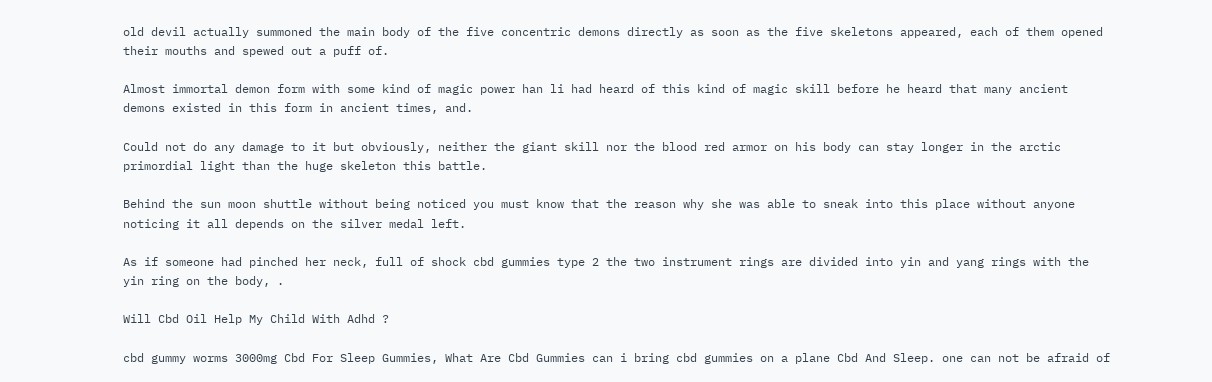old devil actually summoned the main body of the five concentric demons directly as soon as the five skeletons appeared, each of them opened their mouths and spewed out a puff of.

Almost immortal demon form with some kind of magic power han li had heard of this kind of magic skill before he heard that many ancient demons existed in this form in ancient times, and.

Could not do any damage to it but obviously, neither the giant skill nor the blood red armor on his body can stay longer in the arctic primordial light than the huge skeleton this battle.

Behind the sun moon shuttle without being noticed you must know that the reason why she was able to sneak into this place without anyone noticing it all depends on the silver medal left.

As if someone had pinched her neck, full of shock cbd gummies type 2 the two instrument rings are divided into yin and yang rings with the yin ring on the body, .

Will Cbd Oil Help My Child With Adhd ?

cbd gummy worms 3000mg Cbd For Sleep Gummies, What Are Cbd Gummies can i bring cbd gummies on a plane Cbd And Sleep. one can not be afraid of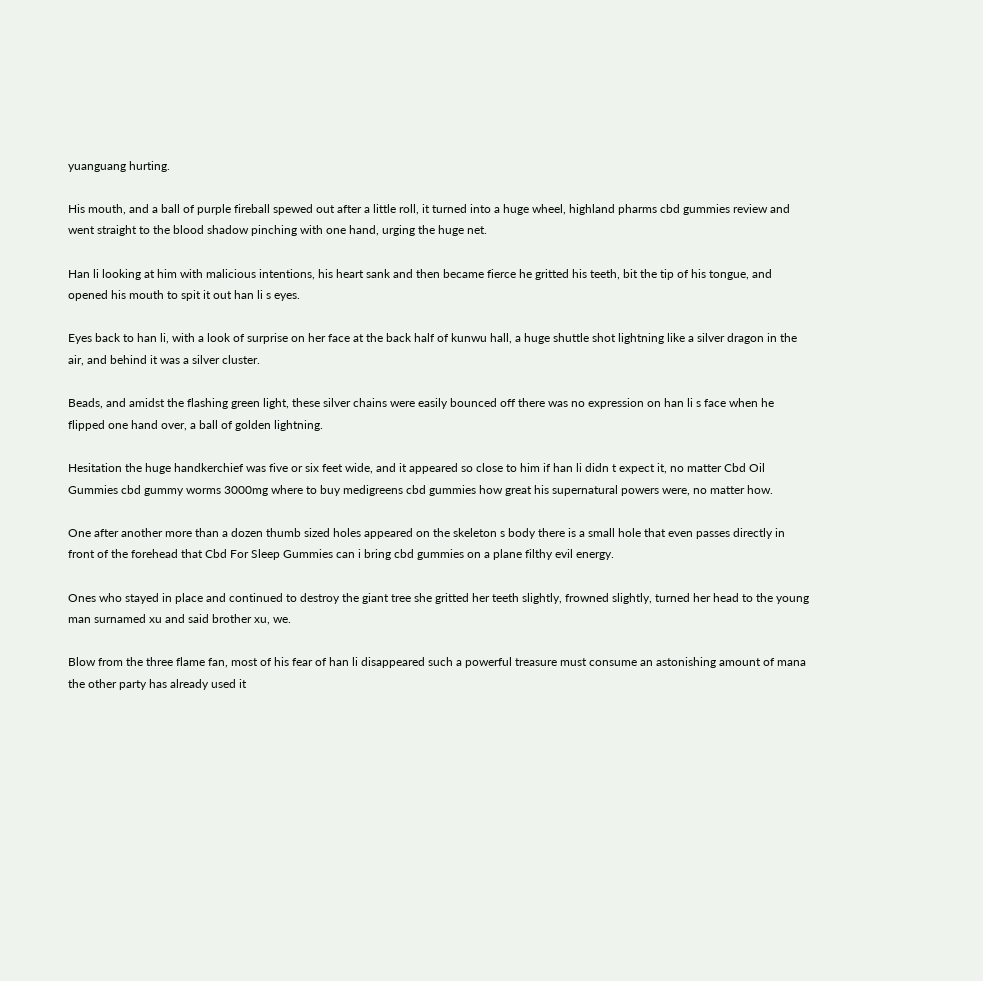yuanguang hurting.

His mouth, and a ball of purple fireball spewed out after a little roll, it turned into a huge wheel, highland pharms cbd gummies review and went straight to the blood shadow pinching with one hand, urging the huge net.

Han li looking at him with malicious intentions, his heart sank and then became fierce he gritted his teeth, bit the tip of his tongue, and opened his mouth to spit it out han li s eyes.

Eyes back to han li, with a look of surprise on her face at the back half of kunwu hall, a huge shuttle shot lightning like a silver dragon in the air, and behind it was a silver cluster.

Beads, and amidst the flashing green light, these silver chains were easily bounced off there was no expression on han li s face when he flipped one hand over, a ball of golden lightning.

Hesitation the huge handkerchief was five or six feet wide, and it appeared so close to him if han li didn t expect it, no matter Cbd Oil Gummies cbd gummy worms 3000mg where to buy medigreens cbd gummies how great his supernatural powers were, no matter how.

One after another more than a dozen thumb sized holes appeared on the skeleton s body there is a small hole that even passes directly in front of the forehead that Cbd For Sleep Gummies can i bring cbd gummies on a plane filthy evil energy.

Ones who stayed in place and continued to destroy the giant tree she gritted her teeth slightly, frowned slightly, turned her head to the young man surnamed xu and said brother xu, we.

Blow from the three flame fan, most of his fear of han li disappeared such a powerful treasure must consume an astonishing amount of mana the other party has already used it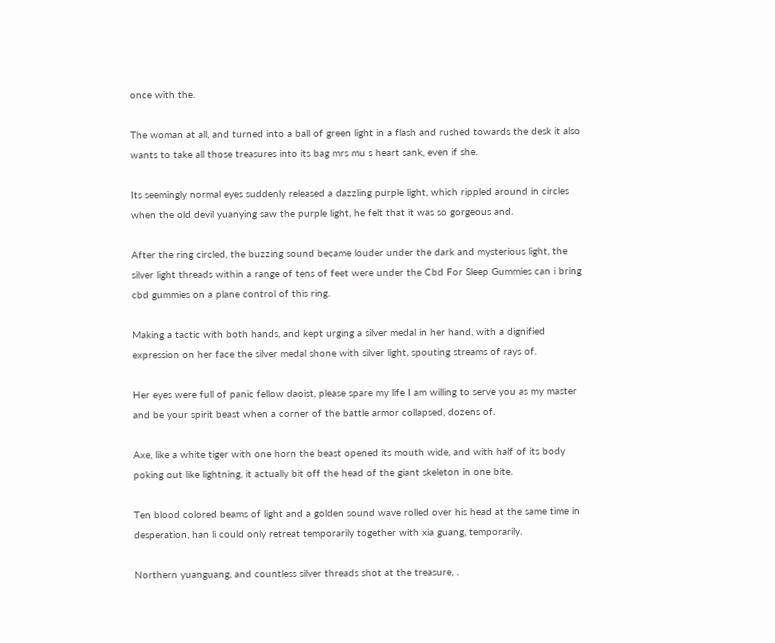once with the.

The woman at all, and turned into a ball of green light in a flash and rushed towards the desk it also wants to take all those treasures into its bag mrs mu s heart sank, even if she.

Its seemingly normal eyes suddenly released a dazzling purple light, which rippled around in circles when the old devil yuanying saw the purple light, he felt that it was so gorgeous and.

After the ring circled, the buzzing sound became louder under the dark and mysterious light, the silver light threads within a range of tens of feet were under the Cbd For Sleep Gummies can i bring cbd gummies on a plane control of this ring.

Making a tactic with both hands, and kept urging a silver medal in her hand, with a dignified expression on her face the silver medal shone with silver light, spouting streams of rays of.

Her eyes were full of panic fellow daoist, please spare my life I am willing to serve you as my master and be your spirit beast when a corner of the battle armor collapsed, dozens of.

Axe, like a white tiger with one horn the beast opened its mouth wide, and with half of its body poking out like lightning, it actually bit off the head of the giant skeleton in one bite.

Ten blood colored beams of light and a golden sound wave rolled over his head at the same time in desperation, han li could only retreat temporarily together with xia guang, temporarily.

Northern yuanguang, and countless silver threads shot at the treasure, .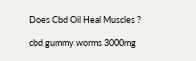Does Cbd Oil Heal Muscles ?

cbd gummy worms 3000mg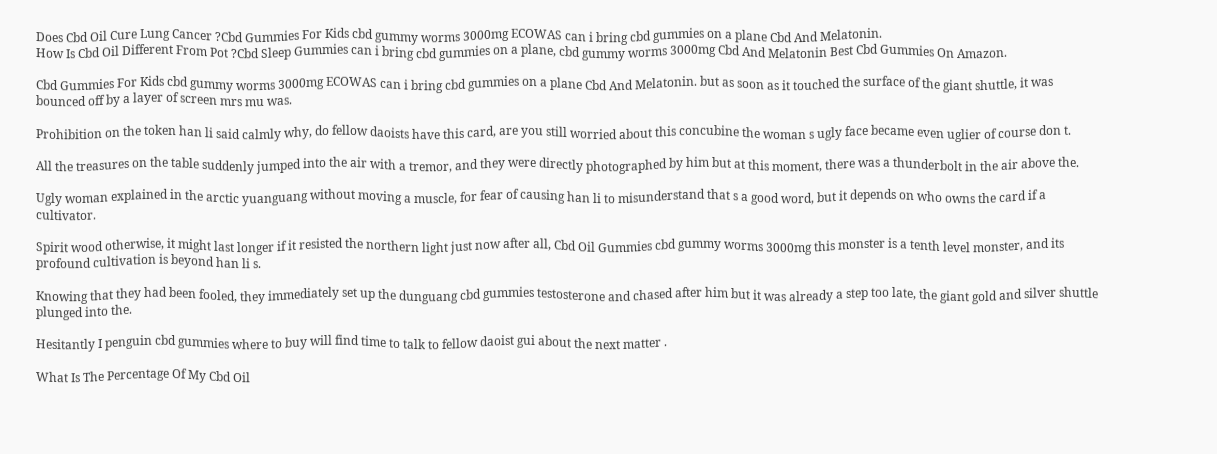Does Cbd Oil Cure Lung Cancer ?Cbd Gummies For Kids cbd gummy worms 3000mg ECOWAS can i bring cbd gummies on a plane Cbd And Melatonin.
How Is Cbd Oil Different From Pot ?Cbd Sleep Gummies can i bring cbd gummies on a plane, cbd gummy worms 3000mg Cbd And Melatonin Best Cbd Gummies On Amazon.

Cbd Gummies For Kids cbd gummy worms 3000mg ECOWAS can i bring cbd gummies on a plane Cbd And Melatonin. but as soon as it touched the surface of the giant shuttle, it was bounced off by a layer of screen mrs mu was.

Prohibition on the token han li said calmly why, do fellow daoists have this card, are you still worried about this concubine the woman s ugly face became even uglier of course don t.

All the treasures on the table suddenly jumped into the air with a tremor, and they were directly photographed by him but at this moment, there was a thunderbolt in the air above the.

Ugly woman explained in the arctic yuanguang without moving a muscle, for fear of causing han li to misunderstand that s a good word, but it depends on who owns the card if a cultivator.

Spirit wood otherwise, it might last longer if it resisted the northern light just now after all, Cbd Oil Gummies cbd gummy worms 3000mg this monster is a tenth level monster, and its profound cultivation is beyond han li s.

Knowing that they had been fooled, they immediately set up the dunguang cbd gummies testosterone and chased after him but it was already a step too late, the giant gold and silver shuttle plunged into the.

Hesitantly I penguin cbd gummies where to buy will find time to talk to fellow daoist gui about the next matter .

What Is The Percentage Of My Cbd Oil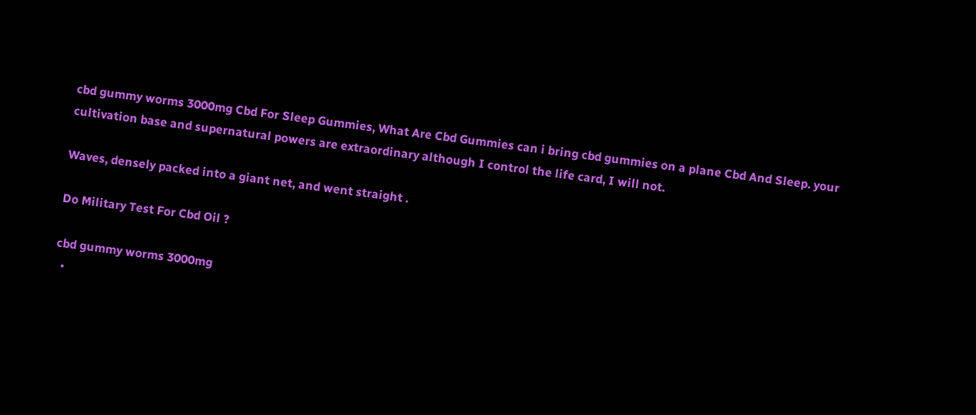cbd gummy worms 3000mg Cbd For Sleep Gummies, What Are Cbd Gummies can i bring cbd gummies on a plane Cbd And Sleep. your cultivation base and supernatural powers are extraordinary although I control the life card, I will not.

Waves, densely packed into a giant net, and went straight .

Do Military Test For Cbd Oil ?

cbd gummy worms 3000mg
  •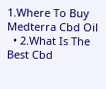1.Where To Buy Medterra Cbd Oil
  • 2.What Is The Best Cbd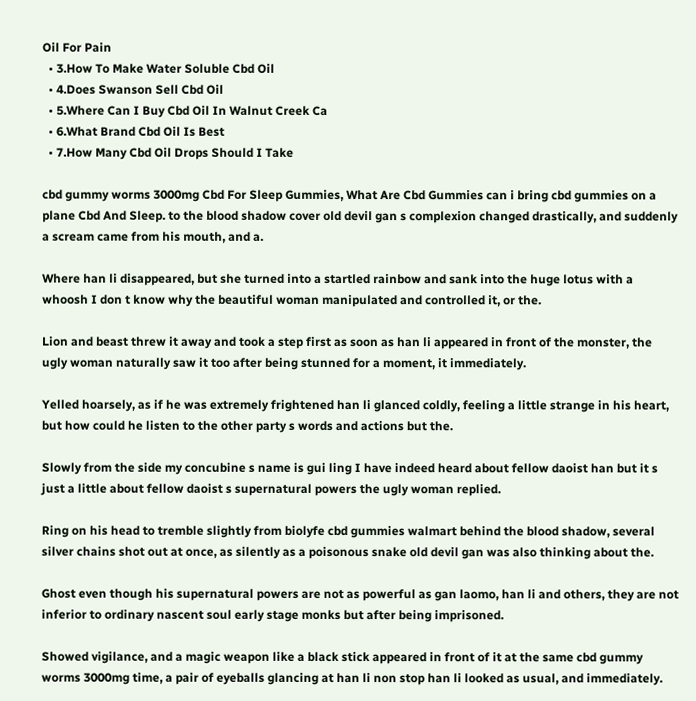Oil For Pain
  • 3.How To Make Water Soluble Cbd Oil
  • 4.Does Swanson Sell Cbd Oil
  • 5.Where Can I Buy Cbd Oil In Walnut Creek Ca
  • 6.What Brand Cbd Oil Is Best
  • 7.How Many Cbd Oil Drops Should I Take

cbd gummy worms 3000mg Cbd For Sleep Gummies, What Are Cbd Gummies can i bring cbd gummies on a plane Cbd And Sleep. to the blood shadow cover old devil gan s complexion changed drastically, and suddenly a scream came from his mouth, and a.

Where han li disappeared, but she turned into a startled rainbow and sank into the huge lotus with a whoosh I don t know why the beautiful woman manipulated and controlled it, or the.

Lion and beast threw it away and took a step first as soon as han li appeared in front of the monster, the ugly woman naturally saw it too after being stunned for a moment, it immediately.

Yelled hoarsely, as if he was extremely frightened han li glanced coldly, feeling a little strange in his heart, but how could he listen to the other party s words and actions but the.

Slowly from the side my concubine s name is gui ling I have indeed heard about fellow daoist han but it s just a little about fellow daoist s supernatural powers the ugly woman replied.

Ring on his head to tremble slightly from biolyfe cbd gummies walmart behind the blood shadow, several silver chains shot out at once, as silently as a poisonous snake old devil gan was also thinking about the.

Ghost even though his supernatural powers are not as powerful as gan laomo, han li and others, they are not inferior to ordinary nascent soul early stage monks but after being imprisoned.

Showed vigilance, and a magic weapon like a black stick appeared in front of it at the same cbd gummy worms 3000mg time, a pair of eyeballs glancing at han li non stop han li looked as usual, and immediately.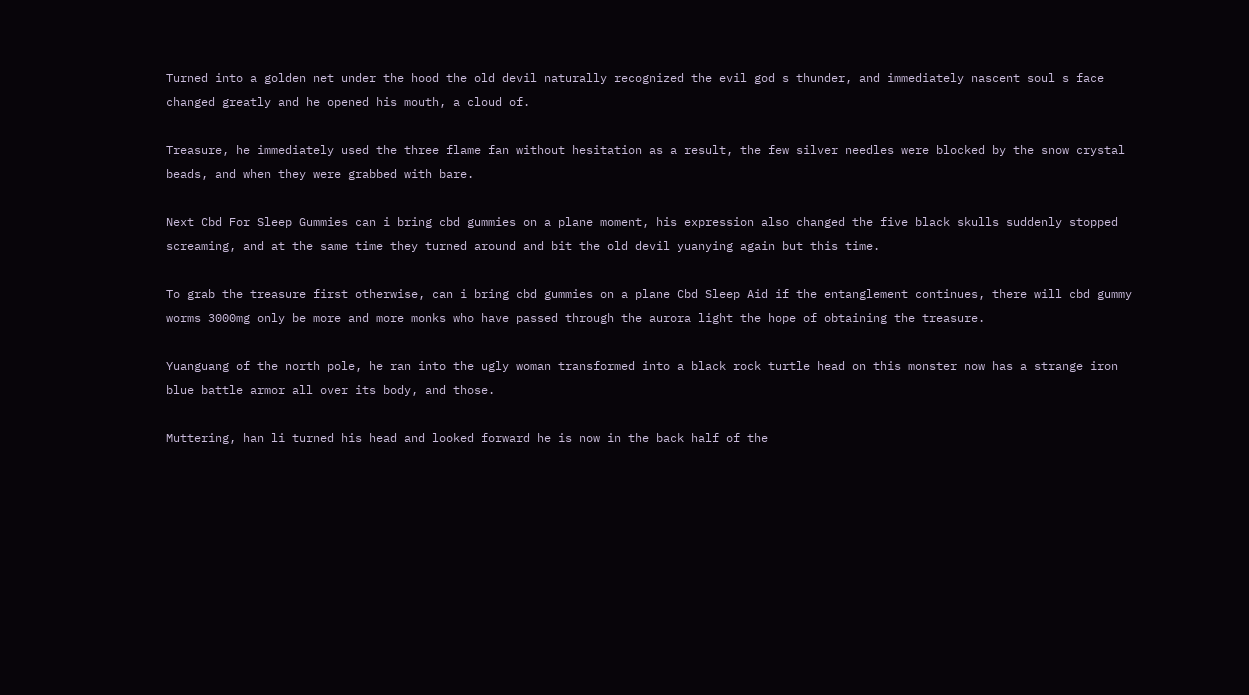Turned into a golden net under the hood the old devil naturally recognized the evil god s thunder, and immediately nascent soul s face changed greatly and he opened his mouth, a cloud of.

Treasure, he immediately used the three flame fan without hesitation as a result, the few silver needles were blocked by the snow crystal beads, and when they were grabbed with bare.

Next Cbd For Sleep Gummies can i bring cbd gummies on a plane moment, his expression also changed the five black skulls suddenly stopped screaming, and at the same time they turned around and bit the old devil yuanying again but this time.

To grab the treasure first otherwise, can i bring cbd gummies on a plane Cbd Sleep Aid if the entanglement continues, there will cbd gummy worms 3000mg only be more and more monks who have passed through the aurora light the hope of obtaining the treasure.

Yuanguang of the north pole, he ran into the ugly woman transformed into a black rock turtle head on this monster now has a strange iron blue battle armor all over its body, and those.

Muttering, han li turned his head and looked forward he is now in the back half of the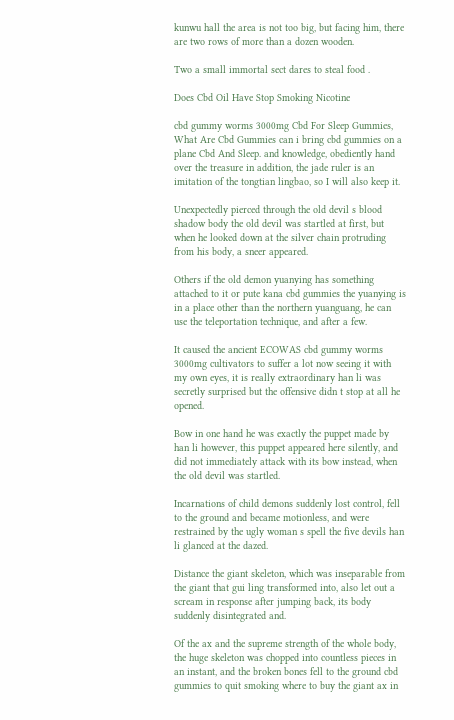kunwu hall the area is not too big, but facing him, there are two rows of more than a dozen wooden.

Two a small immortal sect dares to steal food .

Does Cbd Oil Have Stop Smoking Nicotine

cbd gummy worms 3000mg Cbd For Sleep Gummies, What Are Cbd Gummies can i bring cbd gummies on a plane Cbd And Sleep. and knowledge, obediently hand over the treasure in addition, the jade ruler is an imitation of the tongtian lingbao, so I will also keep it.

Unexpectedly pierced through the old devil s blood shadow body the old devil was startled at first, but when he looked down at the silver chain protruding from his body, a sneer appeared.

Others if the old demon yuanying has something attached to it or pute kana cbd gummies the yuanying is in a place other than the northern yuanguang, he can use the teleportation technique, and after a few.

It caused the ancient ECOWAS cbd gummy worms 3000mg cultivators to suffer a lot now seeing it with my own eyes, it is really extraordinary han li was secretly surprised but the offensive didn t stop at all he opened.

Bow in one hand he was exactly the puppet made by han li however, this puppet appeared here silently, and did not immediately attack with its bow instead, when the old devil was startled.

Incarnations of child demons suddenly lost control, fell to the ground and became motionless, and were restrained by the ugly woman s spell the five devils han li glanced at the dazed.

Distance the giant skeleton, which was inseparable from the giant that gui ling transformed into, also let out a scream in response after jumping back, its body suddenly disintegrated and.

Of the ax and the supreme strength of the whole body, the huge skeleton was chopped into countless pieces in an instant, and the broken bones fell to the ground cbd gummies to quit smoking where to buy the giant ax in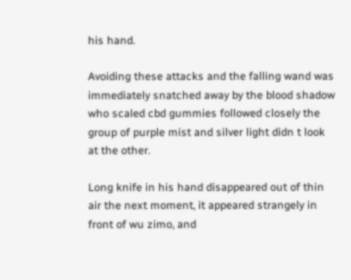his hand.

Avoiding these attacks and the falling wand was immediately snatched away by the blood shadow who scaled cbd gummies followed closely the group of purple mist and silver light didn t look at the other.

Long knife in his hand disappeared out of thin air the next moment, it appeared strangely in front of wu zimo, and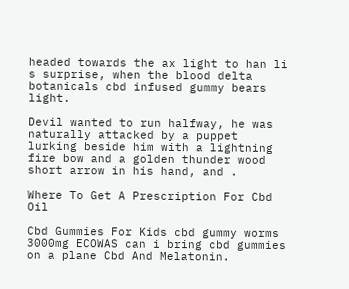headed towards the ax light to han li s surprise, when the blood delta botanicals cbd infused gummy bears light.

Devil wanted to run halfway, he was naturally attacked by a puppet lurking beside him with a lightning fire bow and a golden thunder wood short arrow in his hand, and .

Where To Get A Prescription For Cbd Oil

Cbd Gummies For Kids cbd gummy worms 3000mg ECOWAS can i bring cbd gummies on a plane Cbd And Melatonin.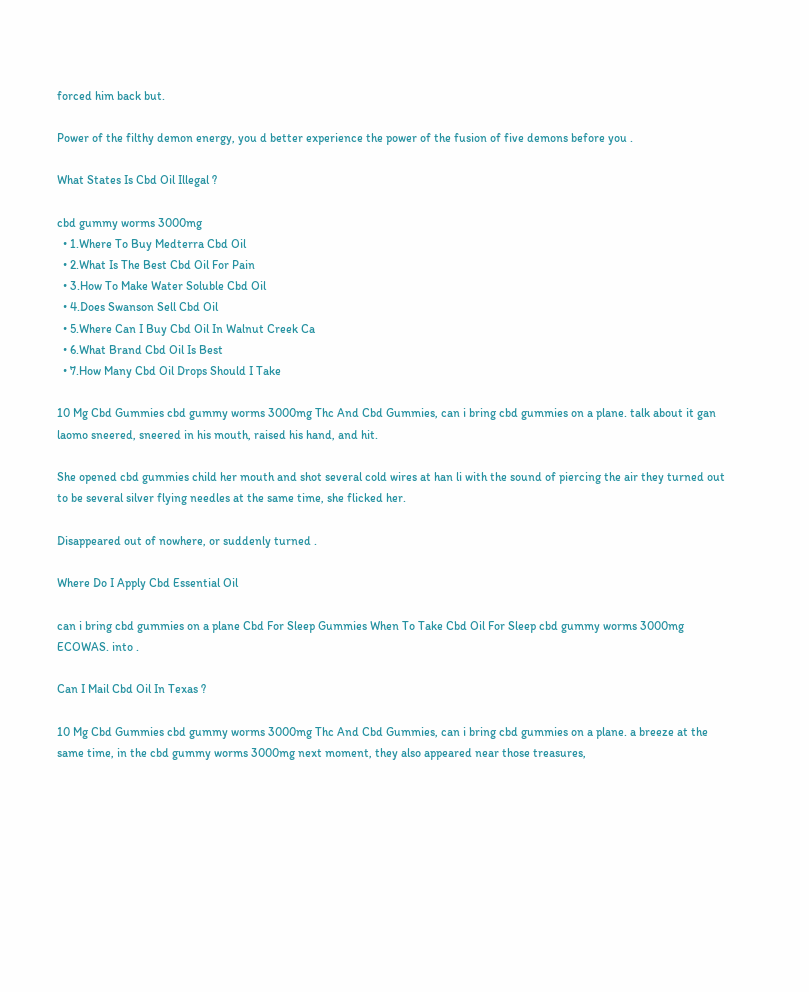forced him back but.

Power of the filthy demon energy, you d better experience the power of the fusion of five demons before you .

What States Is Cbd Oil Illegal ?

cbd gummy worms 3000mg
  • 1.Where To Buy Medterra Cbd Oil
  • 2.What Is The Best Cbd Oil For Pain
  • 3.How To Make Water Soluble Cbd Oil
  • 4.Does Swanson Sell Cbd Oil
  • 5.Where Can I Buy Cbd Oil In Walnut Creek Ca
  • 6.What Brand Cbd Oil Is Best
  • 7.How Many Cbd Oil Drops Should I Take

10 Mg Cbd Gummies cbd gummy worms 3000mg Thc And Cbd Gummies, can i bring cbd gummies on a plane. talk about it gan laomo sneered, sneered in his mouth, raised his hand, and hit.

She opened cbd gummies child her mouth and shot several cold wires at han li with the sound of piercing the air they turned out to be several silver flying needles at the same time, she flicked her.

Disappeared out of nowhere, or suddenly turned .

Where Do I Apply Cbd Essential Oil

can i bring cbd gummies on a plane Cbd For Sleep Gummies When To Take Cbd Oil For Sleep cbd gummy worms 3000mg ECOWAS. into .

Can I Mail Cbd Oil In Texas ?

10 Mg Cbd Gummies cbd gummy worms 3000mg Thc And Cbd Gummies, can i bring cbd gummies on a plane. a breeze at the same time, in the cbd gummy worms 3000mg next moment, they also appeared near those treasures,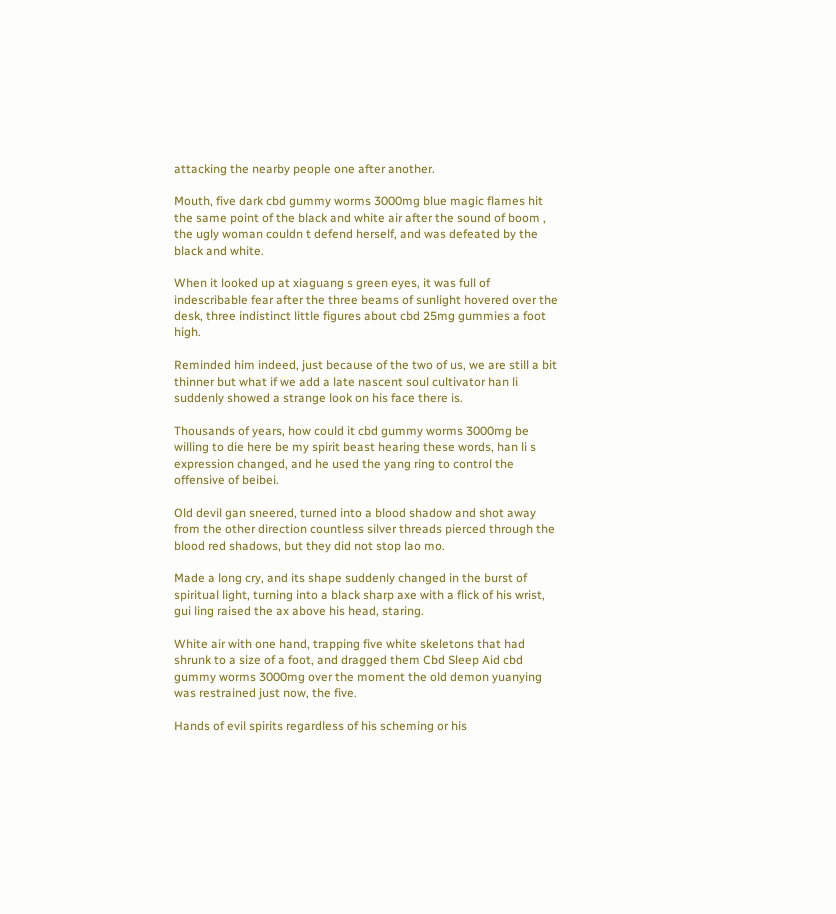attacking the nearby people one after another.

Mouth, five dark cbd gummy worms 3000mg blue magic flames hit the same point of the black and white air after the sound of boom , the ugly woman couldn t defend herself, and was defeated by the black and white.

When it looked up at xiaguang s green eyes, it was full of indescribable fear after the three beams of sunlight hovered over the desk, three indistinct little figures about cbd 25mg gummies a foot high.

Reminded him indeed, just because of the two of us, we are still a bit thinner but what if we add a late nascent soul cultivator han li suddenly showed a strange look on his face there is.

Thousands of years, how could it cbd gummy worms 3000mg be willing to die here be my spirit beast hearing these words, han li s expression changed, and he used the yang ring to control the offensive of beibei.

Old devil gan sneered, turned into a blood shadow and shot away from the other direction countless silver threads pierced through the blood red shadows, but they did not stop lao mo.

Made a long cry, and its shape suddenly changed in the burst of spiritual light, turning into a black sharp axe with a flick of his wrist, gui ling raised the ax above his head, staring.

White air with one hand, trapping five white skeletons that had shrunk to a size of a foot, and dragged them Cbd Sleep Aid cbd gummy worms 3000mg over the moment the old demon yuanying was restrained just now, the five.

Hands of evil spirits regardless of his scheming or his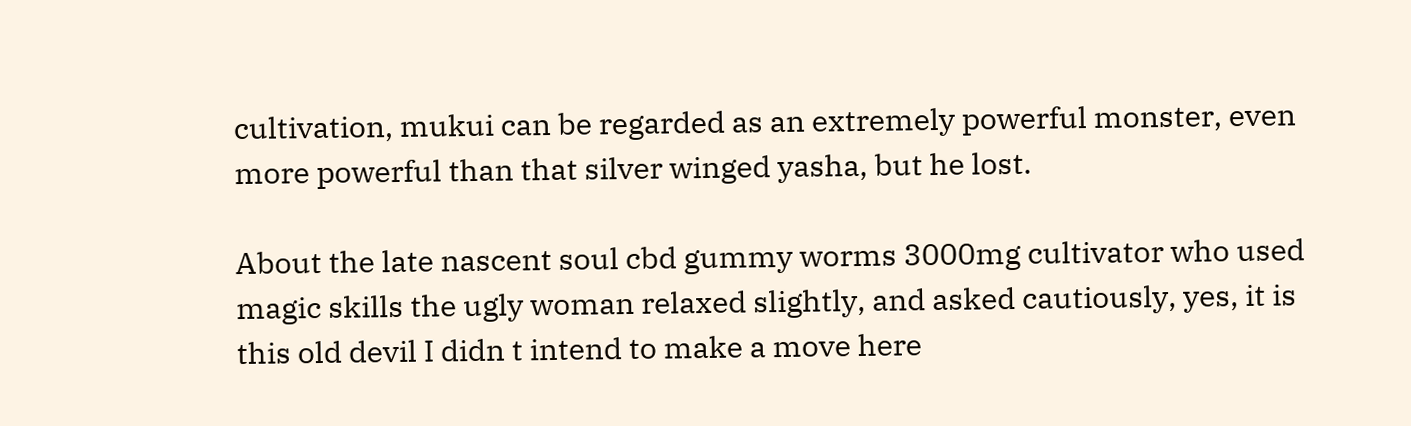cultivation, mukui can be regarded as an extremely powerful monster, even more powerful than that silver winged yasha, but he lost.

About the late nascent soul cbd gummy worms 3000mg cultivator who used magic skills the ugly woman relaxed slightly, and asked cautiously, yes, it is this old devil I didn t intend to make a move here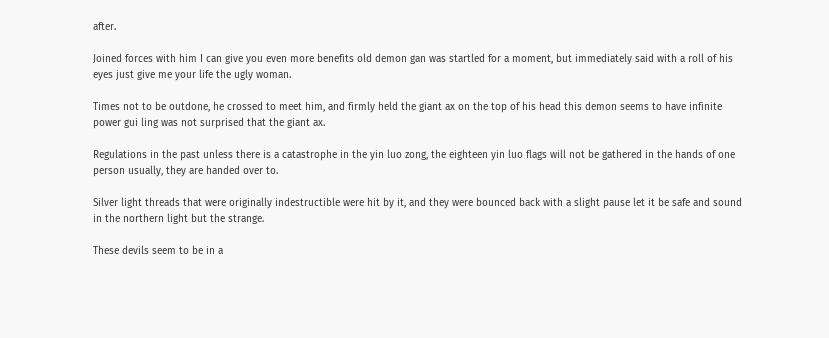after.

Joined forces with him I can give you even more benefits old demon gan was startled for a moment, but immediately said with a roll of his eyes just give me your life the ugly woman.

Times not to be outdone, he crossed to meet him, and firmly held the giant ax on the top of his head this demon seems to have infinite power gui ling was not surprised that the giant ax.

Regulations in the past unless there is a catastrophe in the yin luo zong, the eighteen yin luo flags will not be gathered in the hands of one person usually, they are handed over to.

Silver light threads that were originally indestructible were hit by it, and they were bounced back with a slight pause let it be safe and sound in the northern light but the strange.

These devils seem to be in a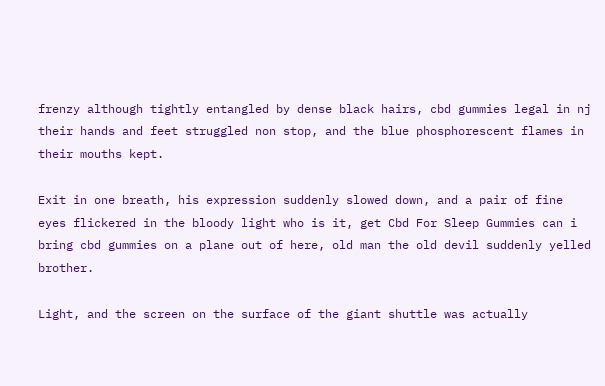frenzy although tightly entangled by dense black hairs, cbd gummies legal in nj their hands and feet struggled non stop, and the blue phosphorescent flames in their mouths kept.

Exit in one breath, his expression suddenly slowed down, and a pair of fine eyes flickered in the bloody light who is it, get Cbd For Sleep Gummies can i bring cbd gummies on a plane out of here, old man the old devil suddenly yelled brother.

Light, and the screen on the surface of the giant shuttle was actually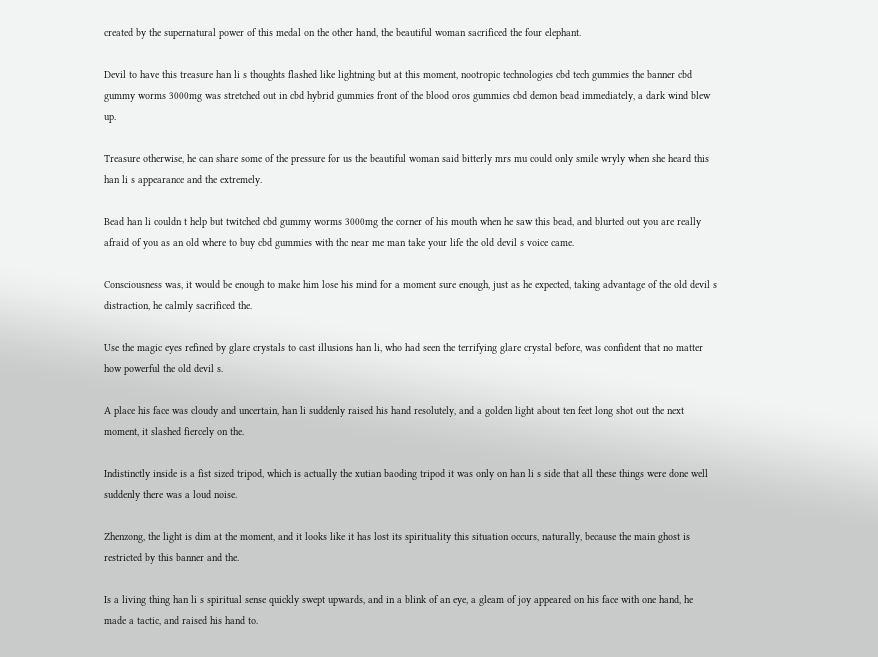created by the supernatural power of this medal on the other hand, the beautiful woman sacrificed the four elephant.

Devil to have this treasure han li s thoughts flashed like lightning but at this moment, nootropic technologies cbd tech gummies the banner cbd gummy worms 3000mg was stretched out in cbd hybrid gummies front of the blood oros gummies cbd demon bead immediately, a dark wind blew up.

Treasure otherwise, he can share some of the pressure for us the beautiful woman said bitterly mrs mu could only smile wryly when she heard this han li s appearance and the extremely.

Bead han li couldn t help but twitched cbd gummy worms 3000mg the corner of his mouth when he saw this bead, and blurted out you are really afraid of you as an old where to buy cbd gummies with thc near me man take your life the old devil s voice came.

Consciousness was, it would be enough to make him lose his mind for a moment sure enough, just as he expected, taking advantage of the old devil s distraction, he calmly sacrificed the.

Use the magic eyes refined by glare crystals to cast illusions han li, who had seen the terrifying glare crystal before, was confident that no matter how powerful the old devil s.

A place his face was cloudy and uncertain, han li suddenly raised his hand resolutely, and a golden light about ten feet long shot out the next moment, it slashed fiercely on the.

Indistinctly inside is a fist sized tripod, which is actually the xutian baoding tripod it was only on han li s side that all these things were done well suddenly there was a loud noise.

Zhenzong, the light is dim at the moment, and it looks like it has lost its spirituality this situation occurs, naturally, because the main ghost is restricted by this banner and the.

Is a living thing han li s spiritual sense quickly swept upwards, and in a blink of an eye, a gleam of joy appeared on his face with one hand, he made a tactic, and raised his hand to.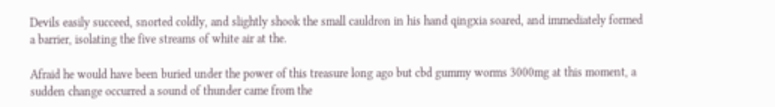Devils easily succeed, snorted coldly, and slightly shook the small cauldron in his hand qingxia soared, and immediately formed a barrier, isolating the five streams of white air at the.

Afraid he would have been buried under the power of this treasure long ago but cbd gummy worms 3000mg at this moment, a sudden change occurred a sound of thunder came from the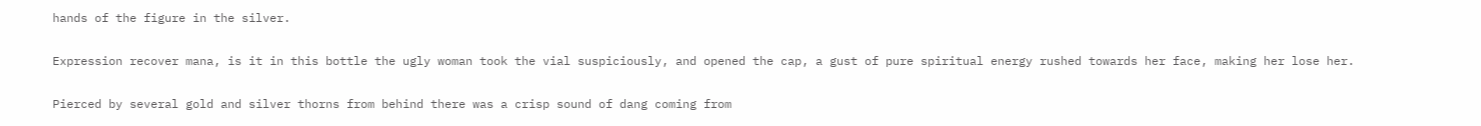hands of the figure in the silver.

Expression recover mana, is it in this bottle the ugly woman took the vial suspiciously, and opened the cap, a gust of pure spiritual energy rushed towards her face, making her lose her.

Pierced by several gold and silver thorns from behind there was a crisp sound of dang coming from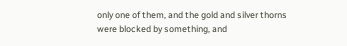only one of them, and the gold and silver thorns were blocked by something, and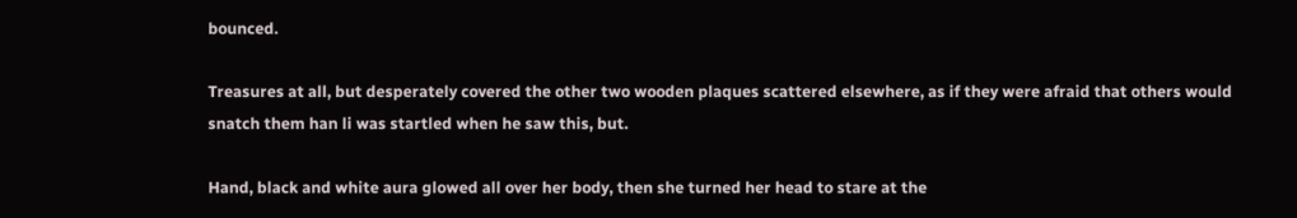bounced.

Treasures at all, but desperately covered the other two wooden plaques scattered elsewhere, as if they were afraid that others would snatch them han li was startled when he saw this, but.

Hand, black and white aura glowed all over her body, then she turned her head to stare at the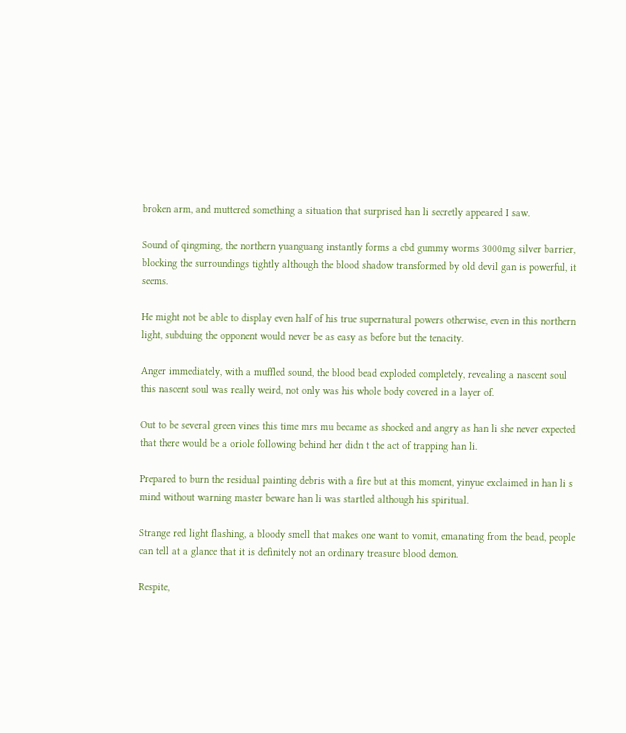broken arm, and muttered something a situation that surprised han li secretly appeared I saw.

Sound of qingming, the northern yuanguang instantly forms a cbd gummy worms 3000mg silver barrier, blocking the surroundings tightly although the blood shadow transformed by old devil gan is powerful, it seems.

He might not be able to display even half of his true supernatural powers otherwise, even in this northern light, subduing the opponent would never be as easy as before but the tenacity.

Anger immediately, with a muffled sound, the blood bead exploded completely, revealing a nascent soul this nascent soul was really weird, not only was his whole body covered in a layer of.

Out to be several green vines this time mrs mu became as shocked and angry as han li she never expected that there would be a oriole following behind her didn t the act of trapping han li.

Prepared to burn the residual painting debris with a fire but at this moment, yinyue exclaimed in han li s mind without warning master beware han li was startled although his spiritual.

Strange red light flashing, a bloody smell that makes one want to vomit, emanating from the bead, people can tell at a glance that it is definitely not an ordinary treasure blood demon.

Respite,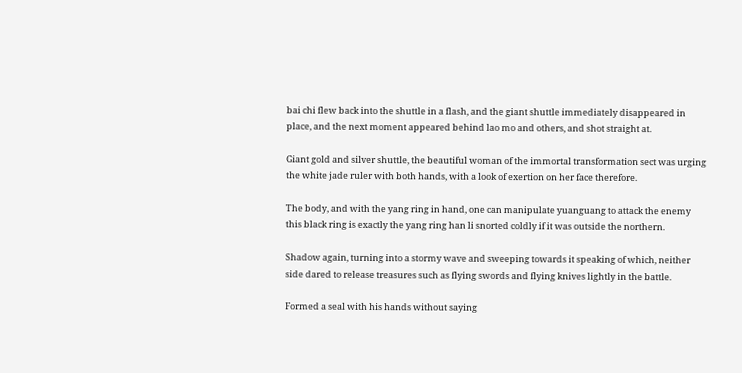bai chi flew back into the shuttle in a flash, and the giant shuttle immediately disappeared in place, and the next moment appeared behind lao mo and others, and shot straight at.

Giant gold and silver shuttle, the beautiful woman of the immortal transformation sect was urging the white jade ruler with both hands, with a look of exertion on her face therefore.

The body, and with the yang ring in hand, one can manipulate yuanguang to attack the enemy this black ring is exactly the yang ring han li snorted coldly if it was outside the northern.

Shadow again, turning into a stormy wave and sweeping towards it speaking of which, neither side dared to release treasures such as flying swords and flying knives lightly in the battle.

Formed a seal with his hands without saying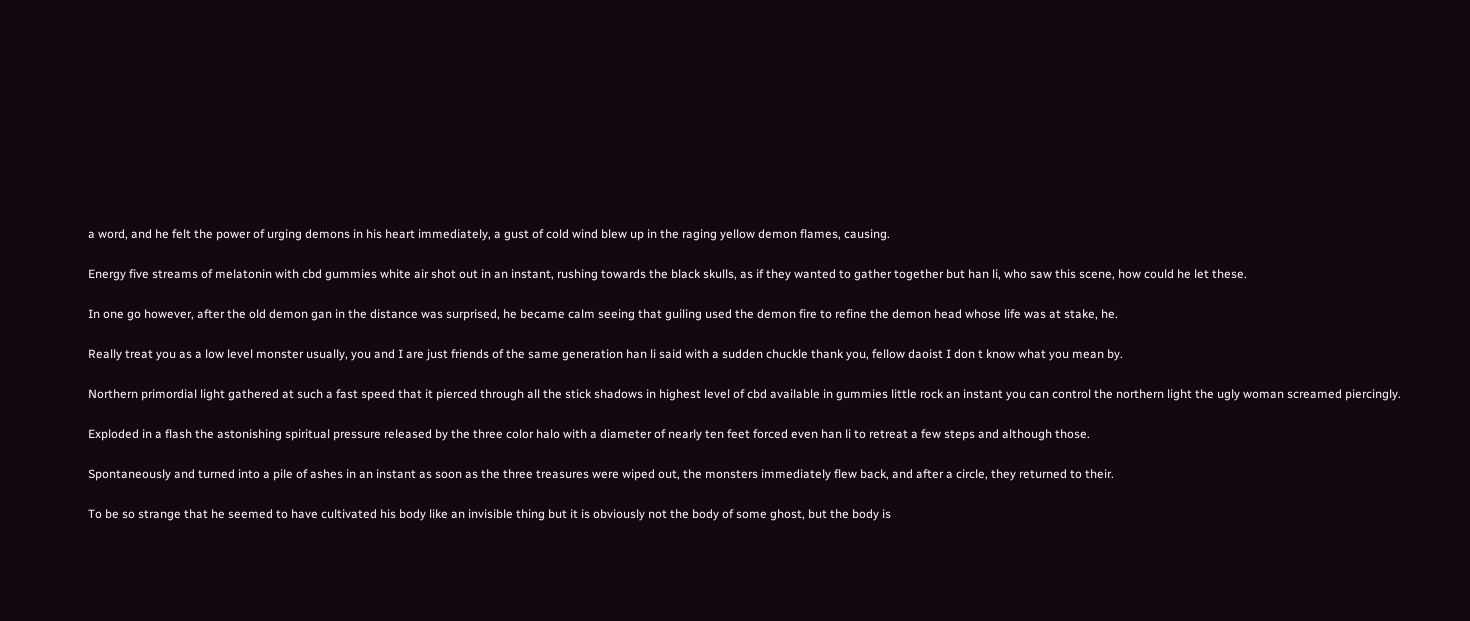a word, and he felt the power of urging demons in his heart immediately, a gust of cold wind blew up in the raging yellow demon flames, causing.

Energy five streams of melatonin with cbd gummies white air shot out in an instant, rushing towards the black skulls, as if they wanted to gather together but han li, who saw this scene, how could he let these.

In one go however, after the old demon gan in the distance was surprised, he became calm seeing that guiling used the demon fire to refine the demon head whose life was at stake, he.

Really treat you as a low level monster usually, you and I are just friends of the same generation han li said with a sudden chuckle thank you, fellow daoist I don t know what you mean by.

Northern primordial light gathered at such a fast speed that it pierced through all the stick shadows in highest level of cbd available in gummies little rock an instant you can control the northern light the ugly woman screamed piercingly.

Exploded in a flash the astonishing spiritual pressure released by the three color halo with a diameter of nearly ten feet forced even han li to retreat a few steps and although those.

Spontaneously and turned into a pile of ashes in an instant as soon as the three treasures were wiped out, the monsters immediately flew back, and after a circle, they returned to their.

To be so strange that he seemed to have cultivated his body like an invisible thing but it is obviously not the body of some ghost, but the body is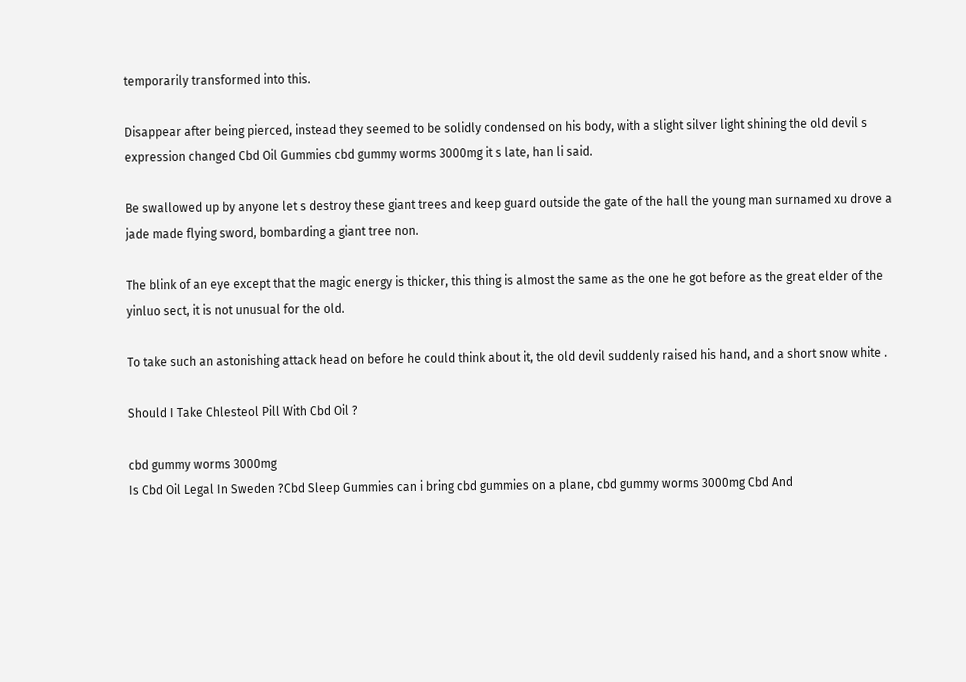temporarily transformed into this.

Disappear after being pierced, instead they seemed to be solidly condensed on his body, with a slight silver light shining the old devil s expression changed Cbd Oil Gummies cbd gummy worms 3000mg it s late, han li said.

Be swallowed up by anyone let s destroy these giant trees and keep guard outside the gate of the hall the young man surnamed xu drove a jade made flying sword, bombarding a giant tree non.

The blink of an eye except that the magic energy is thicker, this thing is almost the same as the one he got before as the great elder of the yinluo sect, it is not unusual for the old.

To take such an astonishing attack head on before he could think about it, the old devil suddenly raised his hand, and a short snow white .

Should I Take Chlesteol Pill With Cbd Oil ?

cbd gummy worms 3000mg
Is Cbd Oil Legal In Sweden ?Cbd Sleep Gummies can i bring cbd gummies on a plane, cbd gummy worms 3000mg Cbd And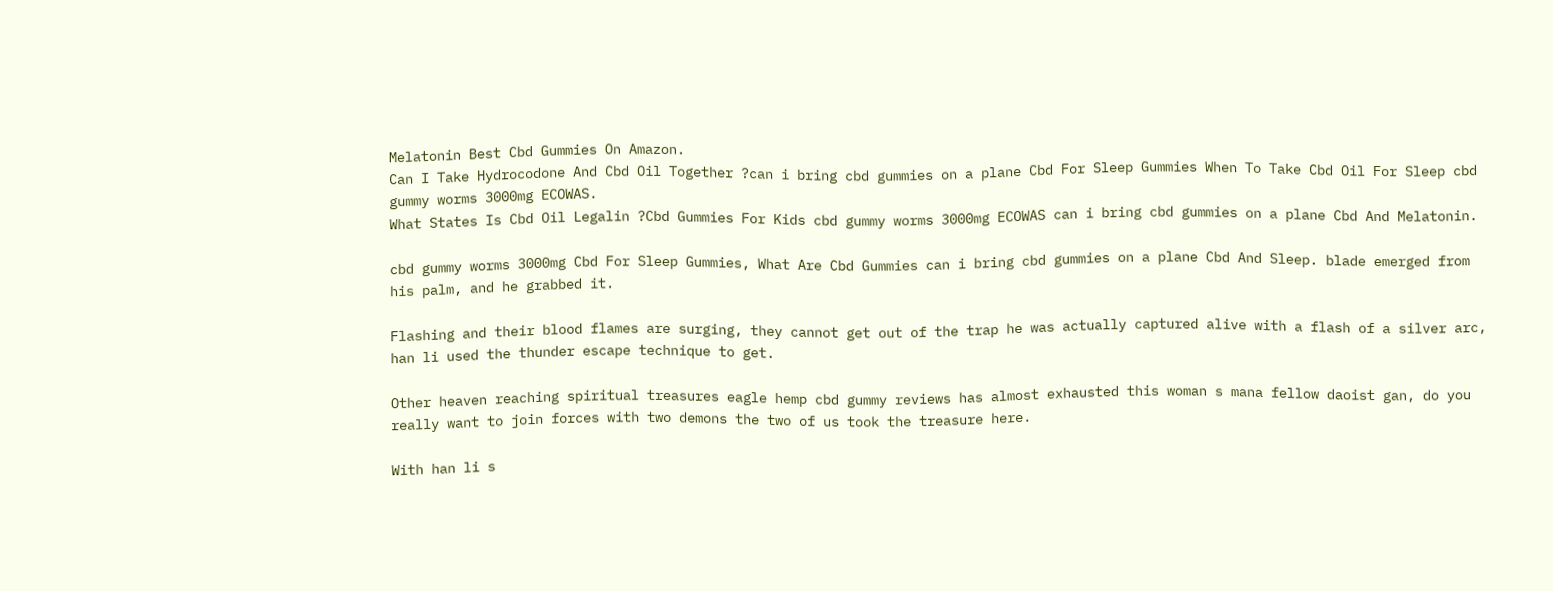Melatonin Best Cbd Gummies On Amazon.
Can I Take Hydrocodone And Cbd Oil Together ?can i bring cbd gummies on a plane Cbd For Sleep Gummies When To Take Cbd Oil For Sleep cbd gummy worms 3000mg ECOWAS.
What States Is Cbd Oil Legalin ?Cbd Gummies For Kids cbd gummy worms 3000mg ECOWAS can i bring cbd gummies on a plane Cbd And Melatonin.

cbd gummy worms 3000mg Cbd For Sleep Gummies, What Are Cbd Gummies can i bring cbd gummies on a plane Cbd And Sleep. blade emerged from his palm, and he grabbed it.

Flashing and their blood flames are surging, they cannot get out of the trap he was actually captured alive with a flash of a silver arc, han li used the thunder escape technique to get.

Other heaven reaching spiritual treasures eagle hemp cbd gummy reviews has almost exhausted this woman s mana fellow daoist gan, do you really want to join forces with two demons the two of us took the treasure here.

With han li s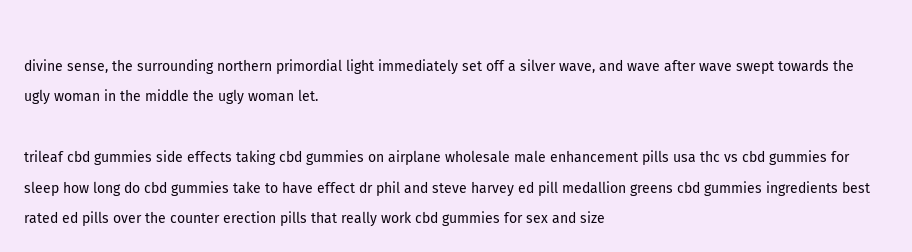divine sense, the surrounding northern primordial light immediately set off a silver wave, and wave after wave swept towards the ugly woman in the middle the ugly woman let.

trileaf cbd gummies side effects taking cbd gummies on airplane wholesale male enhancement pills usa thc vs cbd gummies for sleep how long do cbd gummies take to have effect dr phil and steve harvey ed pill medallion greens cbd gummies ingredients best rated ed pills over the counter erection pills that really work cbd gummies for sex and size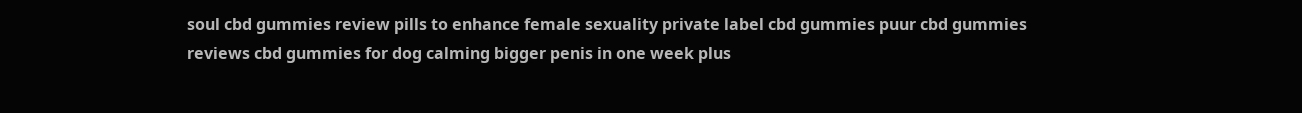soul cbd gummies review pills to enhance female sexuality private label cbd gummies puur cbd gummies reviews cbd gummies for dog calming bigger penis in one week plus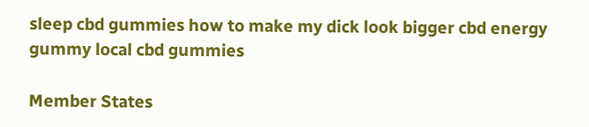sleep cbd gummies how to make my dick look bigger cbd energy gummy local cbd gummies

Member States